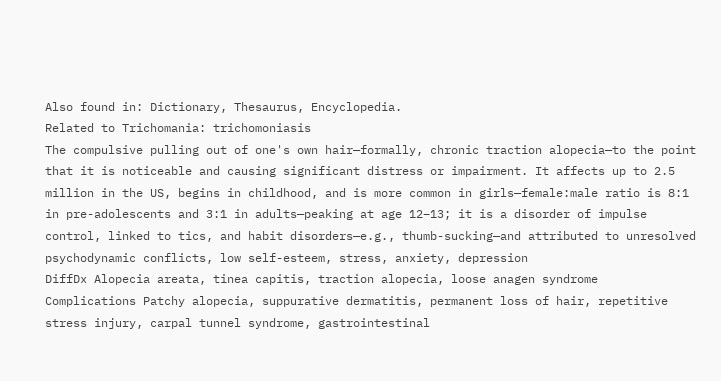Also found in: Dictionary, Thesaurus, Encyclopedia.
Related to Trichomania: trichomoniasis
The compulsive pulling out of one's own hair—formally, chronic traction alopecia—to the point that it is noticeable and causing significant distress or impairment. It affects up to 2.5 million in the US, begins in childhood, and is more common in girls—female:male ratio is 8:1 in pre-adolescents and 3:1 in adults—peaking at age 12–13; it is a disorder of impulse control, linked to tics, and habit disorders—e.g., thumb-sucking—and attributed to unresolved psychodynamic conflicts, low self-esteem, stress, anxiety, depression
DiffDx Alopecia areata, tinea capitis, traction alopecia, loose anagen syndrome
Complications Patchy alopecia, suppurative dermatitis, permanent loss of hair, repetitive stress injury, carpal tunnel syndrome, gastrointestinal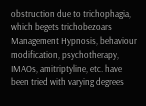obstruction due to trichophagia, which begets trichobezoars
Management Hypnosis, behaviour modification, psychotherapy, IMAOs, amitriptyline, etc. have been tried with varying degrees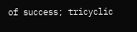of success; tricyclic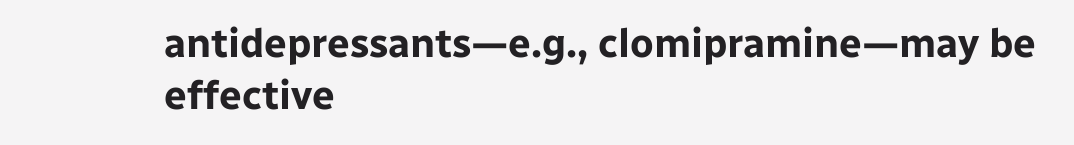antidepressants—e.g., clomipramine—may be effective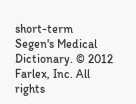short-term
Segen's Medical Dictionary. © 2012 Farlex, Inc. All rights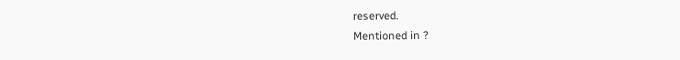reserved.
Mentioned in ?